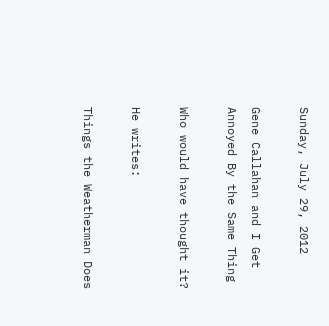Sunday, July 29, 2012

Gene Callahan and I Get Annoyed By the Same Thing

Who would have thought it?

He writes:

Things the Weatherman Does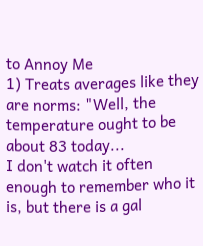to Annoy Me
1) Treats averages like they are norms: "Well, the temperature ought to be about 83 today...
I don't watch it often enough to remember who it is, but there is a gal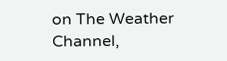on The Weather Channel,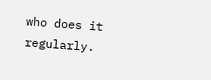who does it regularly.